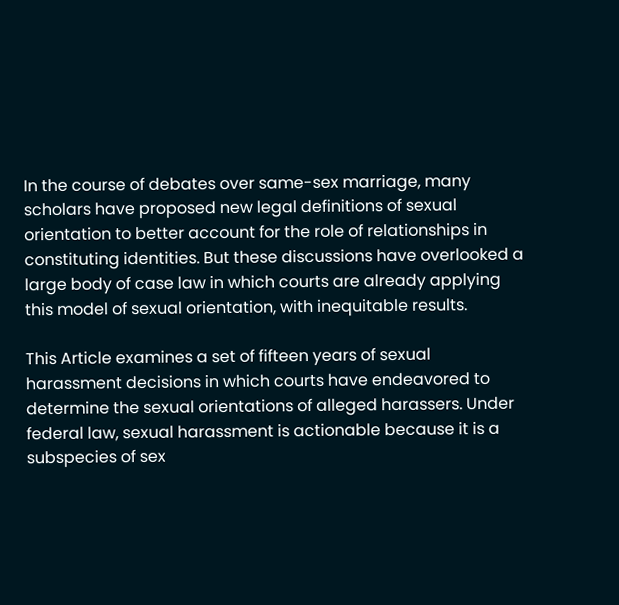In the course of debates over same-sex marriage, many scholars have proposed new legal definitions of sexual orientation to better account for the role of relationships in constituting identities. But these discussions have overlooked a large body of case law in which courts are already applying this model of sexual orientation, with inequitable results.

This Article examines a set of fifteen years of sexual harassment decisions in which courts have endeavored to determine the sexual orientations of alleged harassers. Under federal law, sexual harassment is actionable because it is a subspecies of sex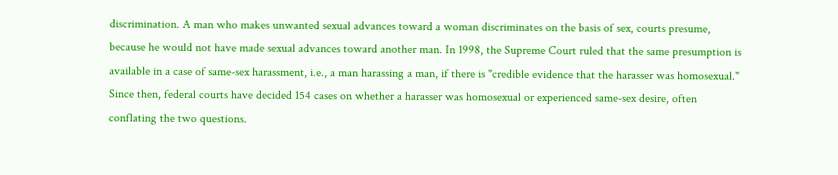discrimination. A man who makes unwanted sexual advances toward a woman discriminates on the basis of sex, courts presume, because he would not have made sexual advances toward another man. In 1998, the Supreme Court ruled that the same presumption is available in a case of same-sex harassment, i.e., a man harassing a man, if there is "credible evidence that the harasser was homosexual." Since then, federal courts have decided 154 cases on whether a harasser was homosexual or experienced same-sex desire, often conflating the two questions.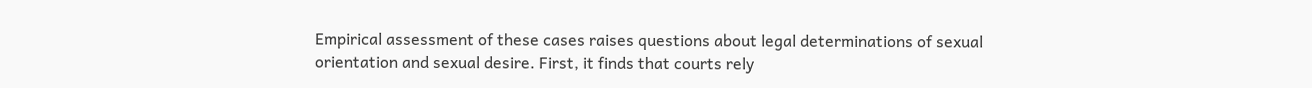Empirical assessment of these cases raises questions about legal determinations of sexual orientation and sexual desire. First, it finds that courts rely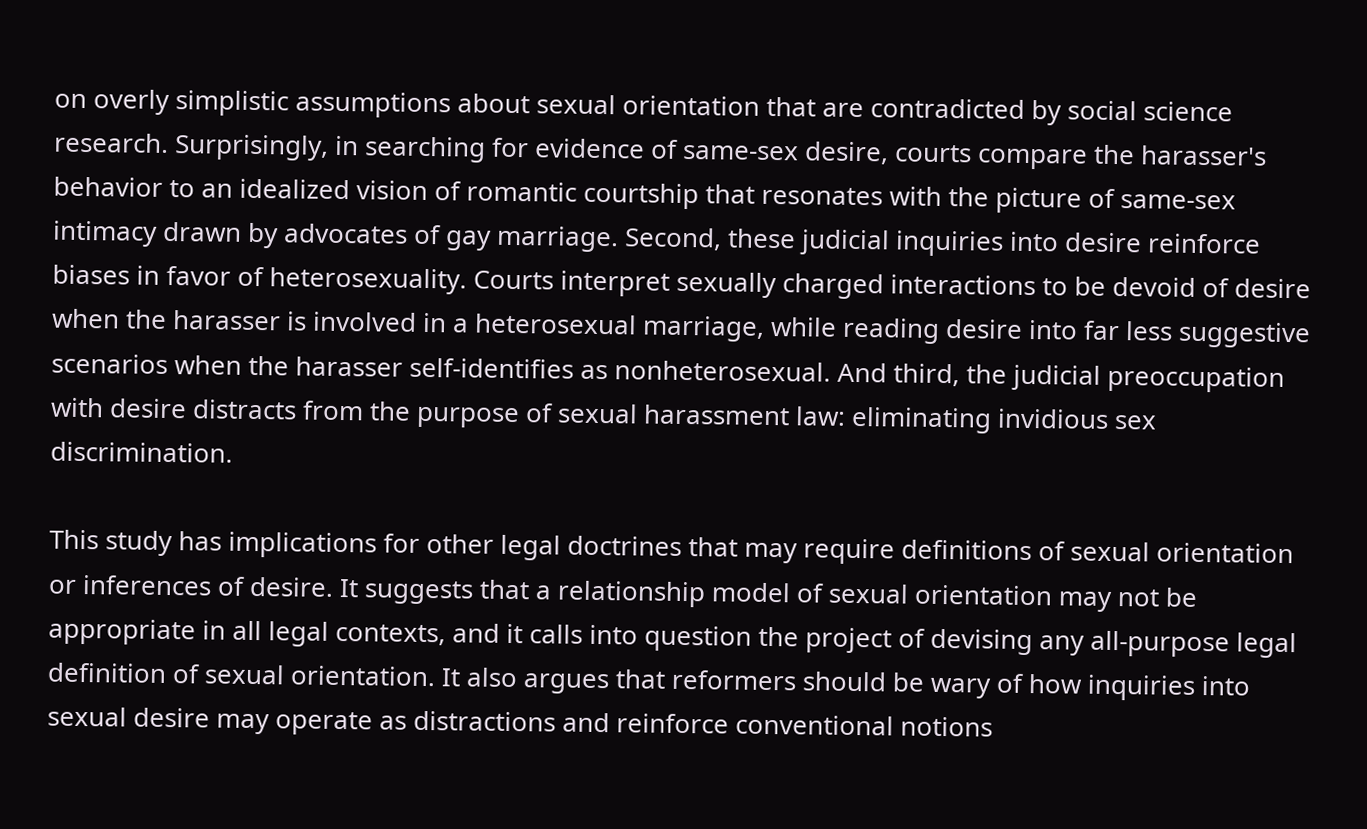on overly simplistic assumptions about sexual orientation that are contradicted by social science research. Surprisingly, in searching for evidence of same-sex desire, courts compare the harasser's behavior to an idealized vision of romantic courtship that resonates with the picture of same-sex intimacy drawn by advocates of gay marriage. Second, these judicial inquiries into desire reinforce biases in favor of heterosexuality. Courts interpret sexually charged interactions to be devoid of desire when the harasser is involved in a heterosexual marriage, while reading desire into far less suggestive scenarios when the harasser self-identifies as nonheterosexual. And third, the judicial preoccupation with desire distracts from the purpose of sexual harassment law: eliminating invidious sex discrimination.

This study has implications for other legal doctrines that may require definitions of sexual orientation or inferences of desire. It suggests that a relationship model of sexual orientation may not be appropriate in all legal contexts, and it calls into question the project of devising any all-purpose legal definition of sexual orientation. It also argues that reformers should be wary of how inquiries into sexual desire may operate as distractions and reinforce conventional notions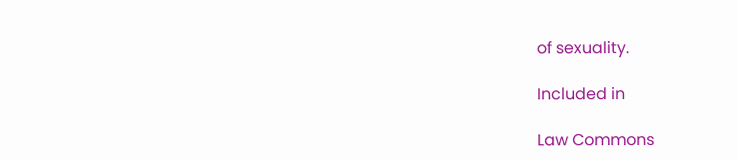of sexuality.

Included in

Law Commons